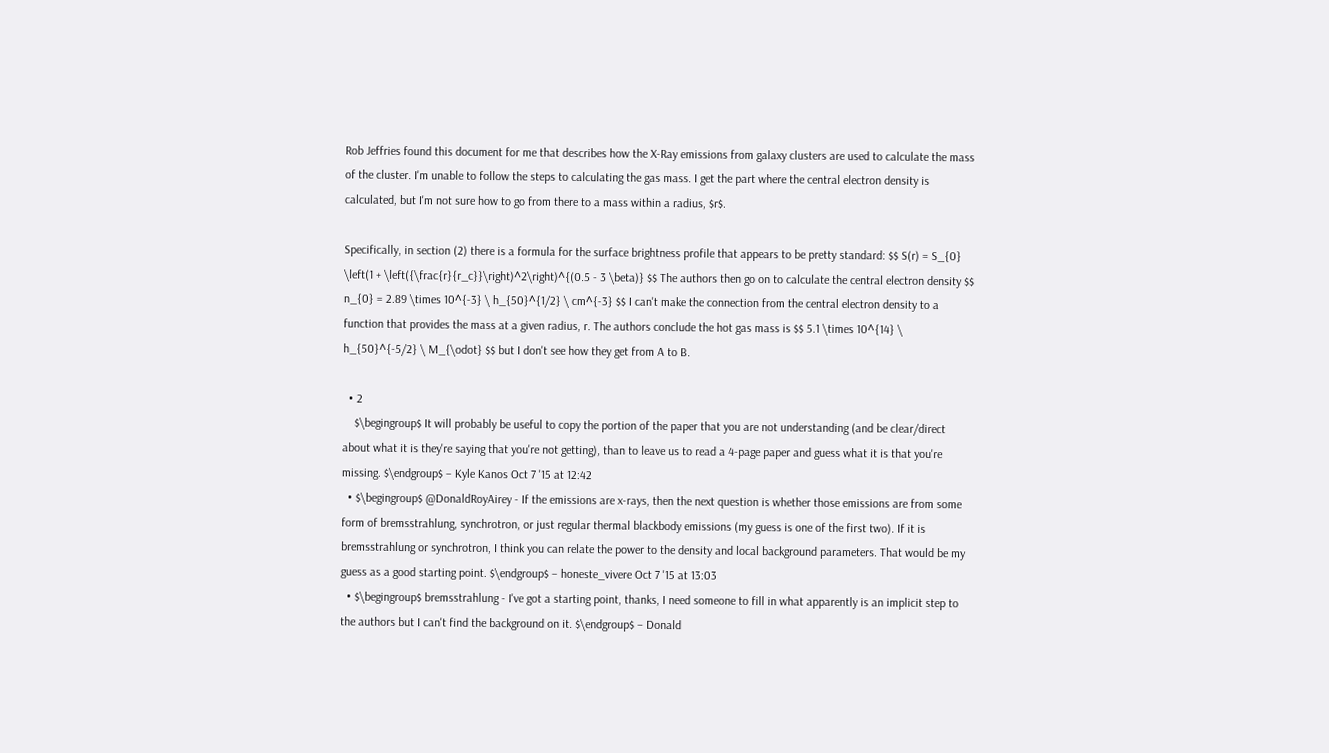Rob Jeffries found this document for me that describes how the X-Ray emissions from galaxy clusters are used to calculate the mass of the cluster. I'm unable to follow the steps to calculating the gas mass. I get the part where the central electron density is calculated, but I'm not sure how to go from there to a mass within a radius, $r$.

Specifically, in section (2) there is a formula for the surface brightness profile that appears to be pretty standard: $$ S(r) = S_{0} \left(1 + \left({\frac{r}{r_c}}\right)^2\right)^{(0.5 - 3 \beta)} $$ The authors then go on to calculate the central electron density $$ n_{0} = 2.89 \times 10^{-3} \ h_{50}^{1/2} \ cm^{-3} $$ I can't make the connection from the central electron density to a function that provides the mass at a given radius, r. The authors conclude the hot gas mass is $$ 5.1 \times 10^{14} \ h_{50}^{-5/2} \ M_{\odot} $$ but I don't see how they get from A to B.

  • 2
    $\begingroup$ It will probably be useful to copy the portion of the paper that you are not understanding (and be clear/direct about what it is they're saying that you're not getting), than to leave us to read a 4-page paper and guess what it is that you're missing. $\endgroup$ – Kyle Kanos Oct 7 '15 at 12:42
  • $\begingroup$ @DonaldRoyAirey - If the emissions are x-rays, then the next question is whether those emissions are from some form of bremsstrahlung, synchrotron, or just regular thermal blackbody emissions (my guess is one of the first two). If it is bremsstrahlung or synchrotron, I think you can relate the power to the density and local background parameters. That would be my guess as a good starting point. $\endgroup$ – honeste_vivere Oct 7 '15 at 13:03
  • $\begingroup$ bremsstrahlung - I've got a starting point, thanks, I need someone to fill in what apparently is an implicit step to the authors but I can't find the background on it. $\endgroup$ – Donald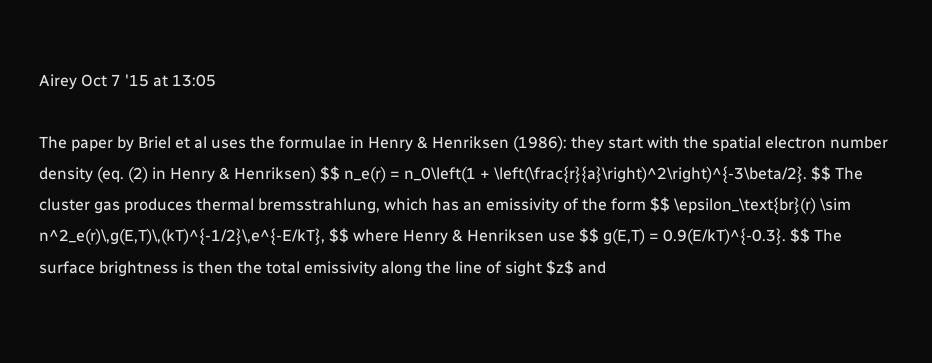Airey Oct 7 '15 at 13:05

The paper by Briel et al uses the formulae in Henry & Henriksen (1986): they start with the spatial electron number density (eq. (2) in Henry & Henriksen) $$ n_e(r) = n_0\left(1 + \left(\frac{r}{a}\right)^2\right)^{-3\beta/2}. $$ The cluster gas produces thermal bremsstrahlung, which has an emissivity of the form $$ \epsilon_\text{br}(r) \sim n^2_e(r)\,g(E,T)\,(kT)^{-1/2}\,e^{-E/kT}, $$ where Henry & Henriksen use $$ g(E,T) = 0.9(E/kT)^{-0.3}. $$ The surface brightness is then the total emissivity along the line of sight $z$ and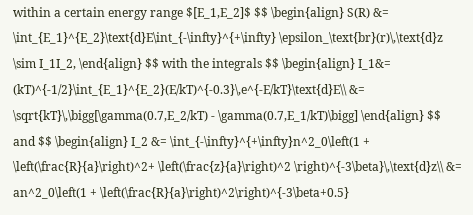within a certain energy range $[E_1,E_2]$ $$ \begin{align} S(R) &= \int_{E_1}^{E_2}\text{d}E\int_{-\infty}^{+\infty} \epsilon_\text{br}(r)\,\text{d}z \sim I_1I_2, \end{align} $$ with the integrals $$ \begin{align} I_1&= (kT)^{-1/2}\int_{E_1}^{E_2}(E/kT)^{-0.3}\,e^{-E/kT}\text{d}E\\ &= \sqrt{kT}\,\bigg[\gamma(0.7,E_2/kT) - \gamma(0.7,E_1/kT)\bigg] \end{align} $$ and $$ \begin{align} I_2 &= \int_{-\infty}^{+\infty}n^2_0\left(1 + \left(\frac{R}{a}\right)^2+ \left(\frac{z}{a}\right)^2 \right)^{-3\beta}\,\text{d}z\\ &= an^2_0\left(1 + \left(\frac{R}{a}\right)^2\right)^{-3\beta+0.5}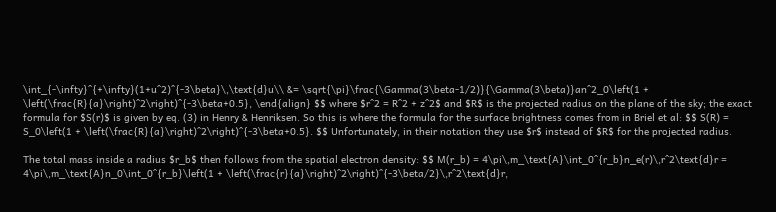\int_{-\infty}^{+\infty}(1+u^2)^{-3\beta}\,\text{d}u\\ &= \sqrt{\pi}\frac{\Gamma(3\beta-1/2)}{\Gamma(3\beta)}an^2_0\left(1 + \left(\frac{R}{a}\right)^2\right)^{-3\beta+0.5}, \end{align} $$ where $r^2 = R^2 + z^2$ and $R$ is the projected radius on the plane of the sky; the exact formula for $S(r)$ is given by eq. (3) in Henry & Henriksen. So this is where the formula for the surface brightness comes from in Briel et al: $$ S(R) = S_0\left(1 + \left(\frac{R}{a}\right)^2\right)^{-3\beta+0.5}. $$ Unfortunately, in their notation they use $r$ instead of $R$ for the projected radius.

The total mass inside a radius $r_b$ then follows from the spatial electron density: $$ M(r_b) = 4\pi\,m_\text{A}\int_0^{r_b}n_e(r)\,r^2\text{d}r = 4\pi\,m_\text{A}n_0\int_0^{r_b}\left(1 + \left(\frac{r}{a}\right)^2\right)^{-3\beta/2}\,r^2\text{d}r,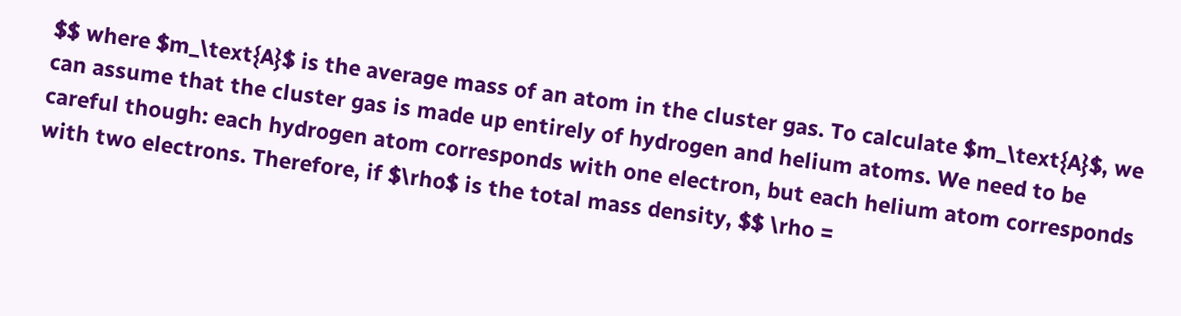$$ where $m_\text{A}$ is the average mass of an atom in the cluster gas. To calculate $m_\text{A}$, we can assume that the cluster gas is made up entirely of hydrogen and helium atoms. We need to be careful though: each hydrogen atom corresponds with one electron, but each helium atom corresponds with two electrons. Therefore, if $\rho$ is the total mass density, $$ \rho =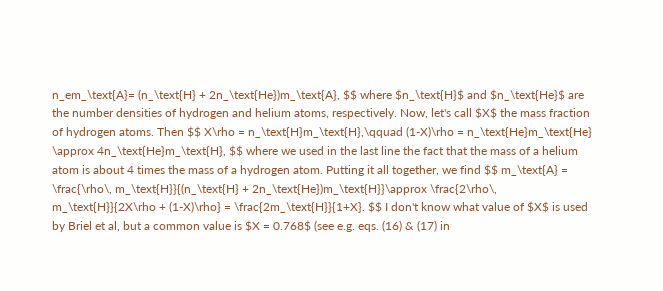n_em_\text{A}= (n_\text{H} + 2n_\text{He})m_\text{A}, $$ where $n_\text{H}$ and $n_\text{He}$ are the number densities of hydrogen and helium atoms, respectively. Now, let's call $X$ the mass fraction of hydrogen atoms. Then $$ X\rho = n_\text{H}m_\text{H},\qquad (1-X)\rho = n_\text{He}m_\text{He} \approx 4n_\text{He}m_\text{H}, $$ where we used in the last line the fact that the mass of a helium atom is about 4 times the mass of a hydrogen atom. Putting it all together, we find $$ m_\text{A} = \frac{\rho\, m_\text{H}}{(n_\text{H} + 2n_\text{He})m_\text{H}}\approx \frac{2\rho\, m_\text{H}}{2X\rho + (1-X)\rho} = \frac{2m_\text{H}}{1+X}. $$ I don't know what value of $X$ is used by Briel et al, but a common value is $X = 0.768$ (see e.g. eqs. (16) & (17) in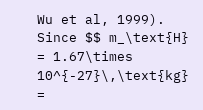Wu et al, 1999). Since $$ m_\text{H} = 1.67\times 10^{-27}\,\text{kg} =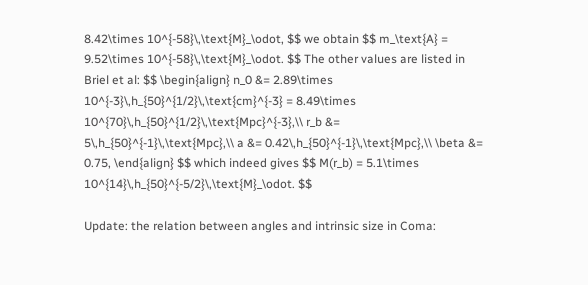8.42\times 10^{-58}\,\text{M}_\odot, $$ we obtain $$ m_\text{A} = 9.52\times 10^{-58}\,\text{M}_\odot. $$ The other values are listed in Briel et al: $$ \begin{align} n_0 &= 2.89\times 10^{-3}\,h_{50}^{1/2}\,\text{cm}^{-3} = 8.49\times 10^{70}\,h_{50}^{1/2}\,\text{Mpc}^{-3},\\ r_b &= 5\,h_{50}^{-1}\,\text{Mpc},\\ a &= 0.42\,h_{50}^{-1}\,\text{Mpc},\\ \beta &= 0.75, \end{align} $$ which indeed gives $$ M(r_b) = 5.1\times 10^{14}\,h_{50}^{-5/2}\,\text{M}_\odot. $$

Update: the relation between angles and intrinsic size in Coma: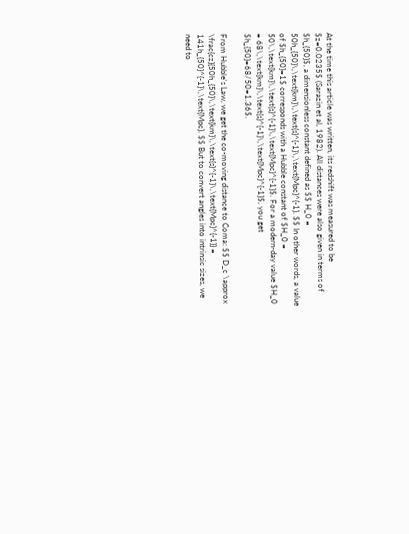At the time this article was written, its redshift was measured to be $z=0.0235$ (Sarazin et al, 1982). All distances were also given in terms of $h_{50}$, a dimensionless constant defined as $$ H_0 = 50h_{50}\,\text{km}\,\text{s}^{-1}\,\text{Mpc}^{-1}. $$ In other words, a value of $h_{50}=1$ corresponds with a Hubble constant of $H_0 = 50\,\text{km}\,\text{s}^{-1}\,\text{Mpc}^{-1}$. For a modern-day value $H_0 = 68\,\text{km}\,\text{s}^{-1}\,\text{Mpc}^{-1}$, you get $h_{50}=68/50=1.36$.

From Hubble's Law, we get the co-moving distance to Coma: $$ D_c \approx \frac{cz}{50h_{50}\,\text{km}\,\text{s}^{-1}\,\text{Mpc}^{-1}} = 141h_{50}^{-1}\,\text{Mpc}. $$ But to convert angles into intrinsic sizes, we need to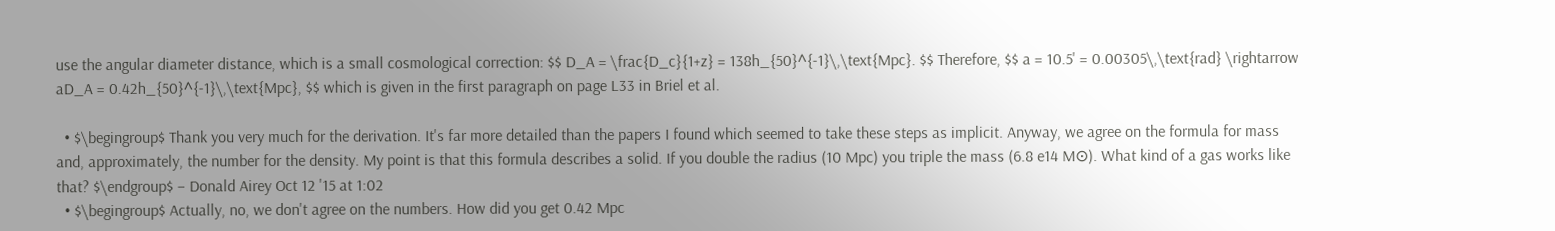use the angular diameter distance, which is a small cosmological correction: $$ D_A = \frac{D_c}{1+z} = 138h_{50}^{-1}\,\text{Mpc}. $$ Therefore, $$ a = 10.5' = 0.00305\,\text{rad} \rightarrow aD_A = 0.42h_{50}^{-1}\,\text{Mpc}, $$ which is given in the first paragraph on page L33 in Briel et al.

  • $\begingroup$ Thank you very much for the derivation. It's far more detailed than the papers I found which seemed to take these steps as implicit. Anyway, we agree on the formula for mass and, approximately, the number for the density. My point is that this formula describes a solid. If you double the radius (10 Mpc) you triple the mass (6.8 e14 M⊙). What kind of a gas works like that? $\endgroup$ – Donald Airey Oct 12 '15 at 1:02
  • $\begingroup$ Actually, no, we don't agree on the numbers. How did you get 0.42 Mpc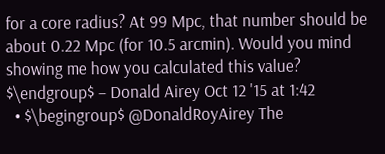for a core radius? At 99 Mpc, that number should be about 0.22 Mpc (for 10.5 arcmin). Would you mind showing me how you calculated this value? $\endgroup$ – Donald Airey Oct 12 '15 at 1:42
  • $\begingroup$ @DonaldRoyAirey The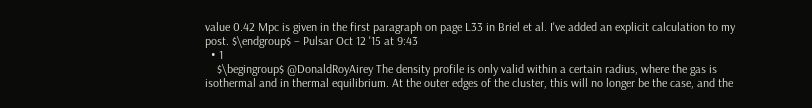value 0.42 Mpc is given in the first paragraph on page L33 in Briel et al. I've added an explicit calculation to my post. $\endgroup$ – Pulsar Oct 12 '15 at 9:43
  • 1
    $\begingroup$ @DonaldRoyAirey The density profile is only valid within a certain radius, where the gas is isothermal and in thermal equilibrium. At the outer edges of the cluster, this will no longer be the case, and the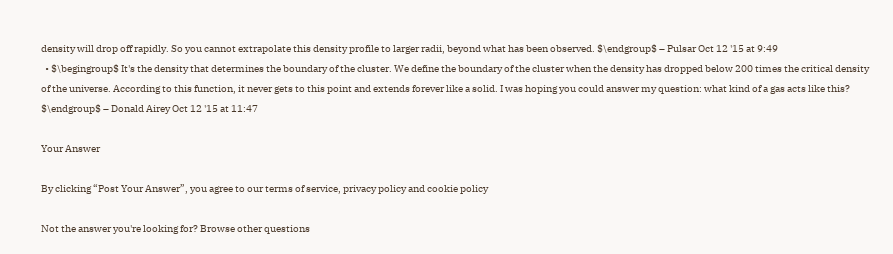density will drop off rapidly. So you cannot extrapolate this density profile to larger radii, beyond what has been observed. $\endgroup$ – Pulsar Oct 12 '15 at 9:49
  • $\begingroup$ It's the density that determines the boundary of the cluster. We define the boundary of the cluster when the density has dropped below 200 times the critical density of the universe. According to this function, it never gets to this point and extends forever like a solid. I was hoping you could answer my question: what kind of a gas acts like this? $\endgroup$ – Donald Airey Oct 12 '15 at 11:47

Your Answer

By clicking “Post Your Answer”, you agree to our terms of service, privacy policy and cookie policy

Not the answer you're looking for? Browse other questions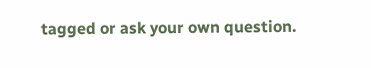tagged or ask your own question.